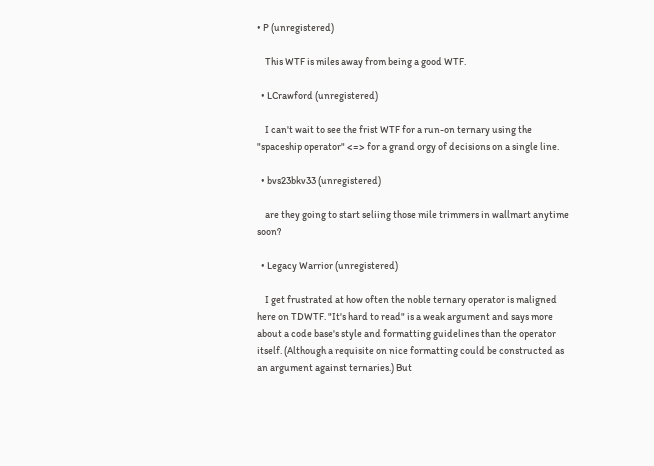• P (unregistered)

    This WTF is miles away from being a good WTF.

  • LCrawford (unregistered)

    I can't wait to see the frist WTF for a run-on ternary using the "spaceship operator" <=> for a grand orgy of decisions on a single line.

  • bvs23bkv33 (unregistered)

    are they going to start seliing those mile trimmers in wallmart anytime soon?

  • Legacy Warrior (unregistered)

    I get frustrated at how often the noble ternary operator is maligned here on TDWTF. "It's hard to read" is a weak argument and says more about a code base's style and formatting guidelines than the operator itself. (Although a requisite on nice formatting could be constructed as an argument against ternaries.) But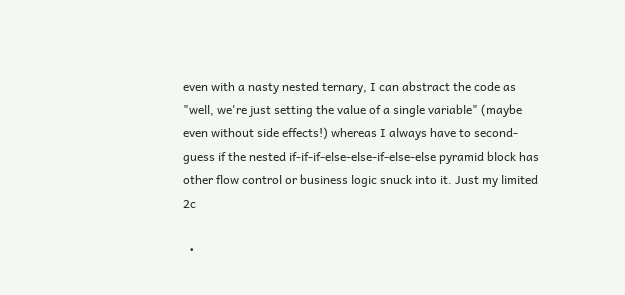even with a nasty nested ternary, I can abstract the code as "well, we're just setting the value of a single variable" (maybe even without side effects!) whereas I always have to second-guess if the nested if-if-if-else-else-if-else-else pyramid block has other flow control or business logic snuck into it. Just my limited 2c

  •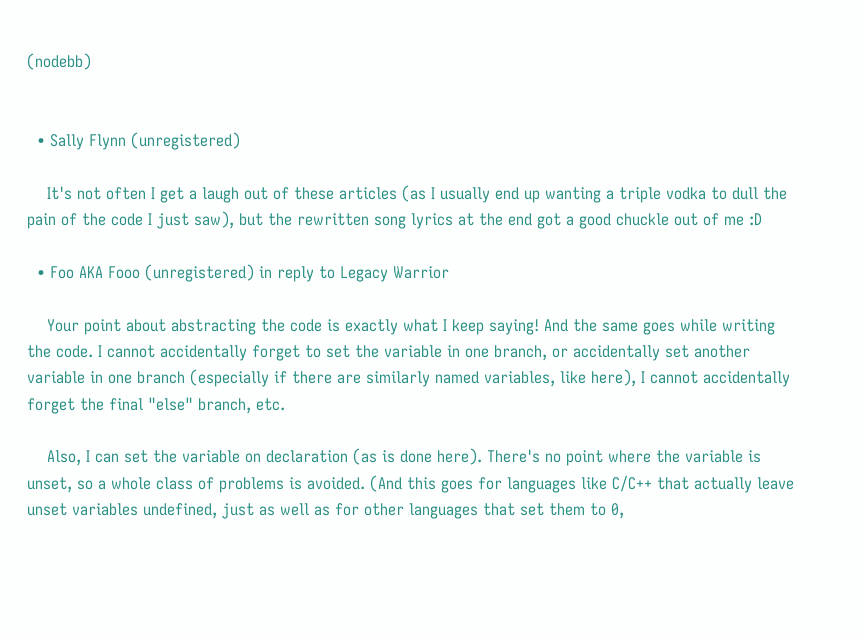(nodebb)


  • Sally Flynn (unregistered)

    It's not often I get a laugh out of these articles (as I usually end up wanting a triple vodka to dull the pain of the code I just saw), but the rewritten song lyrics at the end got a good chuckle out of me :D

  • Foo AKA Fooo (unregistered) in reply to Legacy Warrior

    Your point about abstracting the code is exactly what I keep saying! And the same goes while writing the code. I cannot accidentally forget to set the variable in one branch, or accidentally set another variable in one branch (especially if there are similarly named variables, like here), I cannot accidentally forget the final "else" branch, etc.

    Also, I can set the variable on declaration (as is done here). There's no point where the variable is unset, so a whole class of problems is avoided. (And this goes for languages like C/C++ that actually leave unset variables undefined, just as well as for other languages that set them to 0,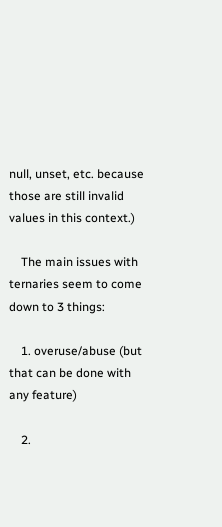null, unset, etc. because those are still invalid values in this context.)

    The main issues with ternaries seem to come down to 3 things:

    1. overuse/abuse (but that can be done with any feature)

    2.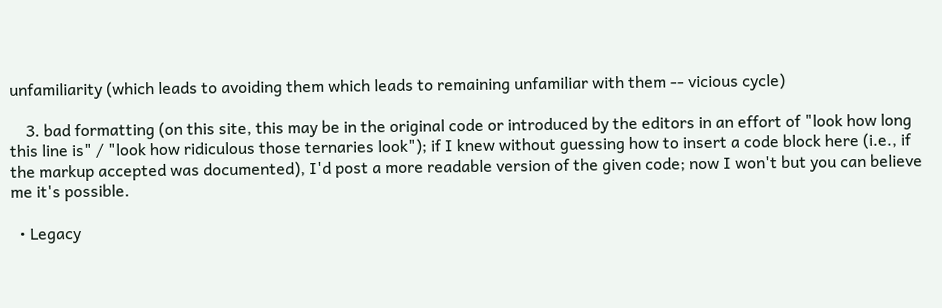unfamiliarity (which leads to avoiding them which leads to remaining unfamiliar with them -- vicious cycle)

    3. bad formatting (on this site, this may be in the original code or introduced by the editors in an effort of "look how long this line is" / "look how ridiculous those ternaries look"); if I knew without guessing how to insert a code block here (i.e., if the markup accepted was documented), I'd post a more readable version of the given code; now I won't but you can believe me it's possible.

  • Legacy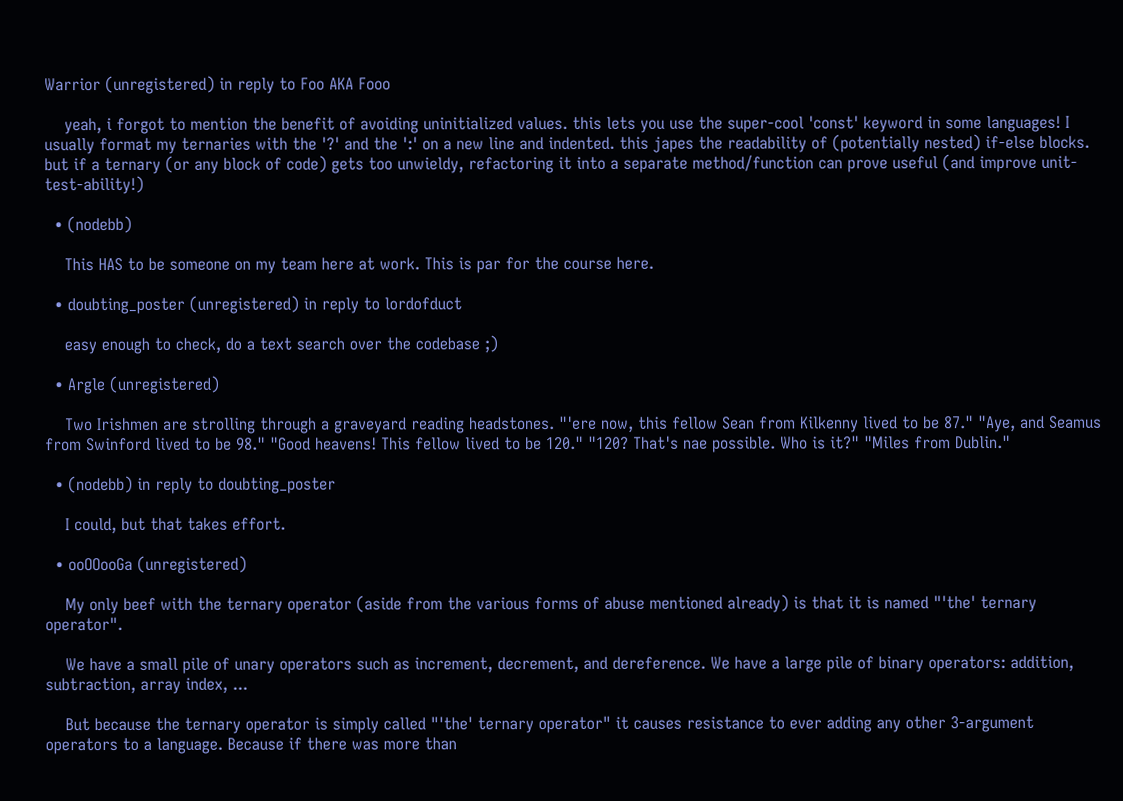Warrior (unregistered) in reply to Foo AKA Fooo

    yeah, i forgot to mention the benefit of avoiding uninitialized values. this lets you use the super-cool 'const' keyword in some languages! I usually format my ternaries with the '?' and the ':' on a new line and indented. this japes the readability of (potentially nested) if-else blocks. but if a ternary (or any block of code) gets too unwieldy, refactoring it into a separate method/function can prove useful (and improve unit-test-ability!)

  • (nodebb)

    This HAS to be someone on my team here at work. This is par for the course here.

  • doubting_poster (unregistered) in reply to lordofduct

    easy enough to check, do a text search over the codebase ;)

  • Argle (unregistered)

    Two Irishmen are strolling through a graveyard reading headstones. "'ere now, this fellow Sean from Kilkenny lived to be 87." "Aye, and Seamus from Swinford lived to be 98." "Good heavens! This fellow lived to be 120." "120? That's nae possible. Who is it?" "Miles from Dublin."

  • (nodebb) in reply to doubting_poster

    I could, but that takes effort.

  • ooOOooGa (unregistered)

    My only beef with the ternary operator (aside from the various forms of abuse mentioned already) is that it is named "'the' ternary operator".

    We have a small pile of unary operators such as increment, decrement, and dereference. We have a large pile of binary operators: addition, subtraction, array index, ...

    But because the ternary operator is simply called "'the' ternary operator" it causes resistance to ever adding any other 3-argument operators to a language. Because if there was more than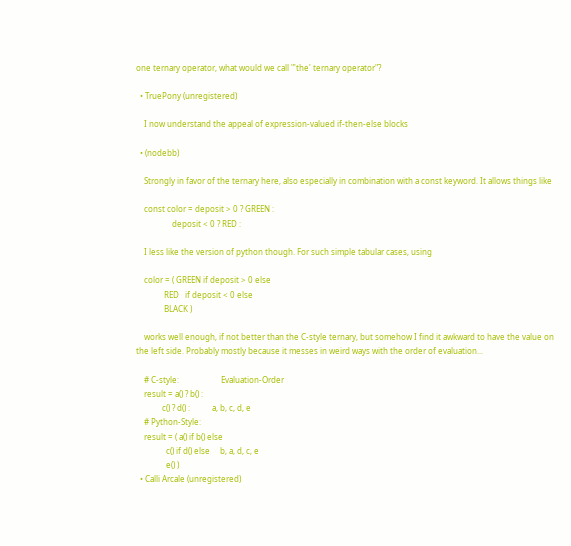one ternary operator, what would we call "'the' ternary operator"?

  • TruePony (unregistered)

    I now understand the appeal of expression-valued if-then-else blocks

  • (nodebb)

    Strongly in favor of the ternary here, also especially in combination with a const keyword. It allows things like

    const color = deposit > 0 ? GREEN :
                  deposit < 0 ? RED :

    I less like the version of python though. For such simple tabular cases, using

    color = ( GREEN if deposit > 0 else
              RED   if deposit < 0 else
              BLACK )

    works well enough, if not better than the C-style ternary, but somehow I find it awkward to have the value on the left side. Probably mostly because it messes in weird ways with the order of evaluation...

    # C-style:                     Evaluation-Order
    result = a() ? b() :
             c() ? d() :           a, b, c, d, e
    # Python-Style:
    result = ( a() if b() else
               c() if d() else     b, a, d, c, e
               e() )
  • Calli Arcale (unregistered)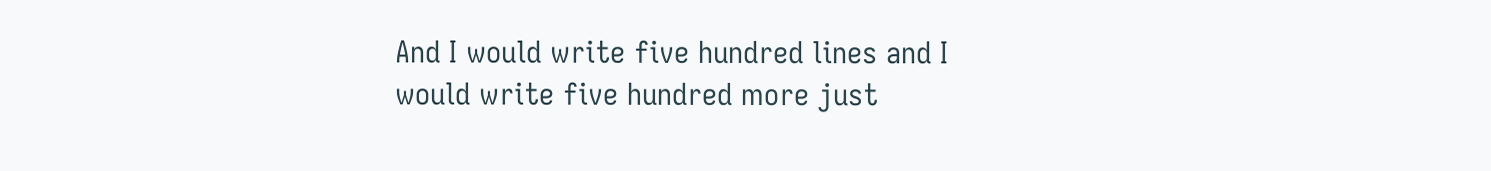And I would write five hundred lines and I would write five hundred more just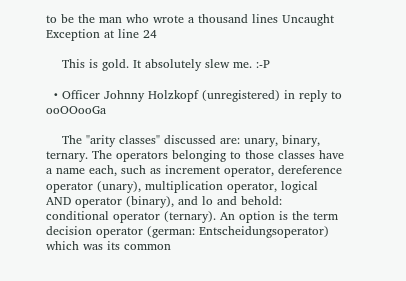to be the man who wrote a thousand lines Uncaught Exception at line 24

    This is gold. It absolutely slew me. :-P

  • Officer Johnny Holzkopf (unregistered) in reply to ooOOooGa

    The "arity classes" discussed are: unary, binary, ternary. The operators belonging to those classes have a name each, such as increment operator, dereference operator (unary), multiplication operator, logical AND operator (binary), and lo and behold: conditional operator (ternary). An option is the term decision operator (german: Entscheidungsoperator) which was its common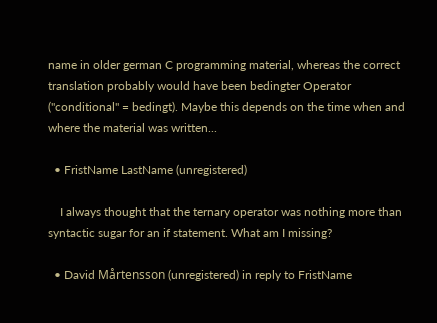name in older german C programming material, whereas the correct translation probably would have been bedingter Operator ("conditional" = bedingt). Maybe this depends on the time when and where the material was written...

  • FristName LastName (unregistered)

    I always thought that the ternary operator was nothing more than syntactic sugar for an if statement. What am I missing?

  • David Mårtensson (unregistered) in reply to FristName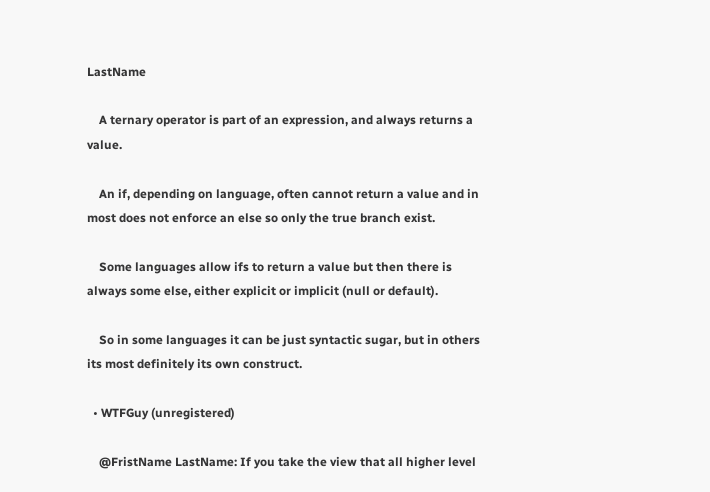LastName

    A ternary operator is part of an expression, and always returns a value.

    An if, depending on language, often cannot return a value and in most does not enforce an else so only the true branch exist.

    Some languages allow ifs to return a value but then there is always some else, either explicit or implicit (null or default).

    So in some languages it can be just syntactic sugar, but in others its most definitely its own construct.

  • WTFGuy (unregistered)

    @FristName LastName: If you take the view that all higher level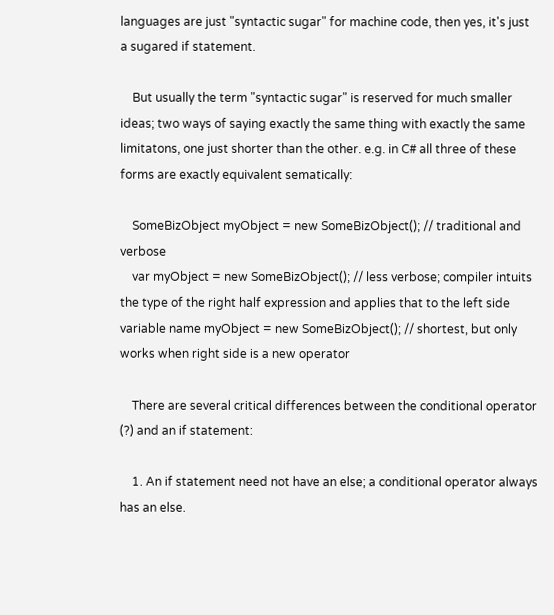languages are just "syntactic sugar" for machine code, then yes, it's just a sugared if statement.

    But usually the term "syntactic sugar" is reserved for much smaller ideas; two ways of saying exactly the same thing with exactly the same limitatons, one just shorter than the other. e.g. in C# all three of these forms are exactly equivalent sematically:

    SomeBizObject myObject = new SomeBizObject(); // traditional and verbose
    var myObject = new SomeBizObject(); // less verbose; compiler intuits the type of the right half expression and applies that to the left side variable name myObject = new SomeBizObject(); // shortest, but only works when right side is a new operator

    There are several critical differences between the conditional operator (?) and an if statement:

    1. An if statement need not have an else; a conditional operator always has an else.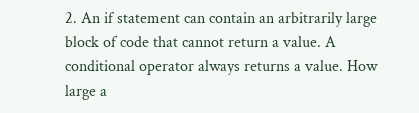2. An if statement can contain an arbitrarily large block of code that cannot return a value. A conditional operator always returns a value. How large a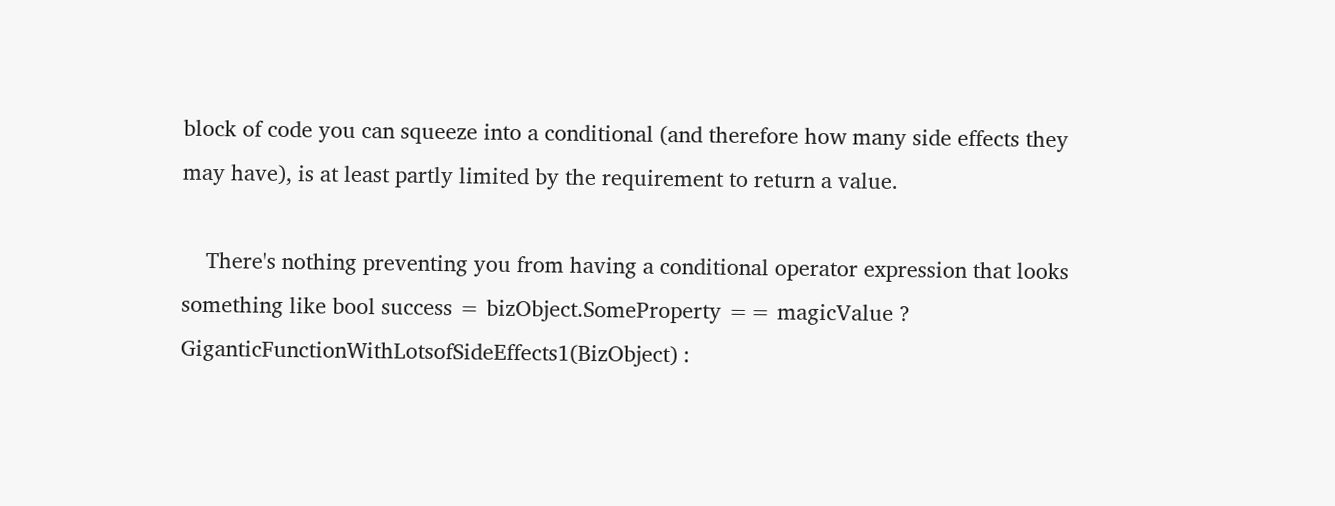block of code you can squeeze into a conditional (and therefore how many side effects they may have), is at least partly limited by the requirement to return a value.

    There's nothing preventing you from having a conditional operator expression that looks something like bool success = bizObject.SomeProperty == magicValue ? GiganticFunctionWithLotsofSideEffects1(BizObject) :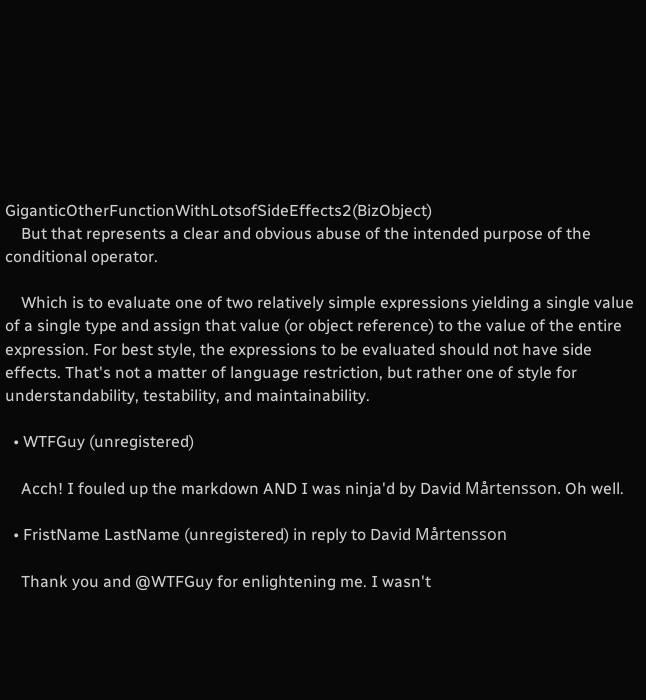GiganticOtherFunctionWithLotsofSideEffects2(BizObject)
    But that represents a clear and obvious abuse of the intended purpose of the conditional operator.

    Which is to evaluate one of two relatively simple expressions yielding a single value of a single type and assign that value (or object reference) to the value of the entire expression. For best style, the expressions to be evaluated should not have side effects. That's not a matter of language restriction, but rather one of style for understandability, testability, and maintainability.

  • WTFGuy (unregistered)

    Acch! I fouled up the markdown AND I was ninja'd by David Mårtensson. Oh well.

  • FristName LastName (unregistered) in reply to David Mårtensson

    Thank you and @WTFGuy for enlightening me. I wasn't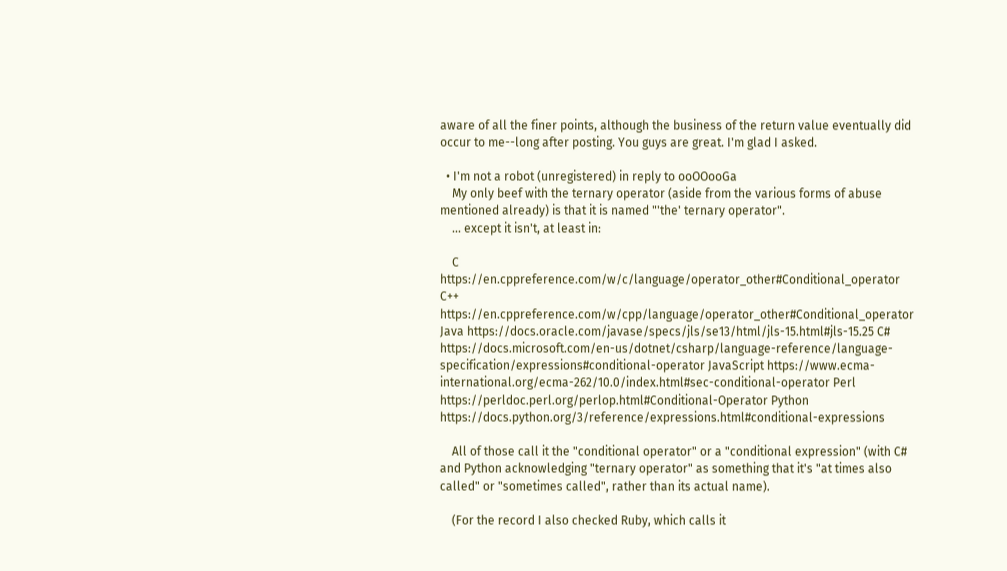aware of all the finer points, although the business of the return value eventually did occur to me--long after posting. You guys are great. I'm glad I asked.

  • I'm not a robot (unregistered) in reply to ooOOooGa
    My only beef with the ternary operator (aside from the various forms of abuse mentioned already) is that it is named "'the' ternary operator".
    ... except it isn't, at least in:

    C https://en.cppreference.com/w/c/language/operator_other#Conditional_operator C++ https://en.cppreference.com/w/cpp/language/operator_other#Conditional_operator Java https://docs.oracle.com/javase/specs/jls/se13/html/jls-15.html#jls-15.25 C# https://docs.microsoft.com/en-us/dotnet/csharp/language-reference/language-specification/expressions#conditional-operator JavaScript https://www.ecma-international.org/ecma-262/10.0/index.html#sec-conditional-operator Perl https://perldoc.perl.org/perlop.html#Conditional-Operator Python https://docs.python.org/3/reference/expressions.html#conditional-expressions

    All of those call it the "conditional operator" or a "conditional expression" (with C# and Python acknowledging "ternary operator" as something that it's "at times also called" or "sometimes called", rather than its actual name).

    (For the record I also checked Ruby, which calls it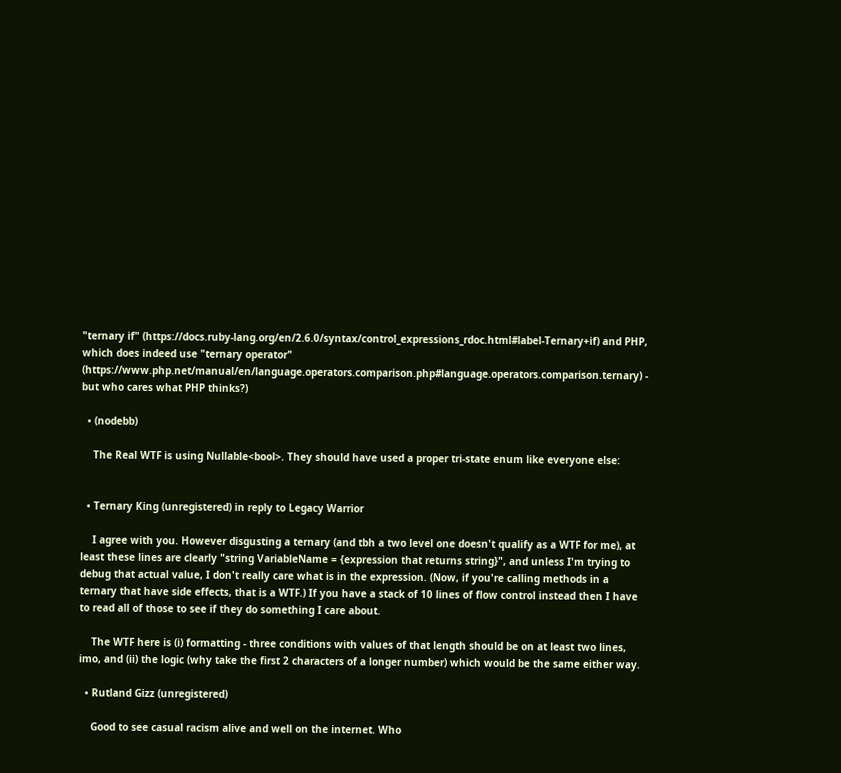"ternary if" (https://docs.ruby-lang.org/en/2.6.0/syntax/control_expressions_rdoc.html#label-Ternary+if) and PHP, which does indeed use "ternary operator" (https://www.php.net/manual/en/language.operators.comparison.php#language.operators.comparison.ternary) - but who cares what PHP thinks?)

  • (nodebb)

    The Real WTF is using Nullable<bool>. They should have used a proper tri-state enum like everyone else:


  • Ternary King (unregistered) in reply to Legacy Warrior

    I agree with you. However disgusting a ternary (and tbh a two level one doesn't qualify as a WTF for me), at least these lines are clearly "string VariableName = {expression that returns string}", and unless I'm trying to debug that actual value, I don't really care what is in the expression. (Now, if you're calling methods in a ternary that have side effects, that is a WTF.) If you have a stack of 10 lines of flow control instead then I have to read all of those to see if they do something I care about.

    The WTF here is (i) formatting - three conditions with values of that length should be on at least two lines, imo, and (ii) the logic (why take the first 2 characters of a longer number) which would be the same either way.

  • Rutland Gizz (unregistered)

    Good to see casual racism alive and well on the internet. Who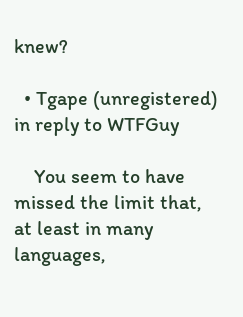knew?

  • Tgape (unregistered) in reply to WTFGuy

    You seem to have missed the limit that, at least in many languages,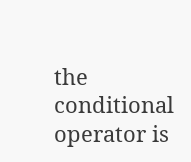the conditional operator is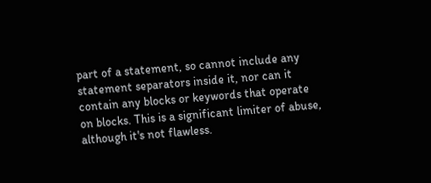part of a statement, so cannot include any statement separators inside it, nor can it contain any blocks or keywords that operate on blocks. This is a significant limiter of abuse, although it's not flawless.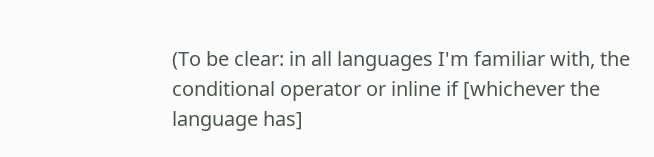(To be clear: in all languages I'm familiar with, the conditional operator or inline if [whichever the language has]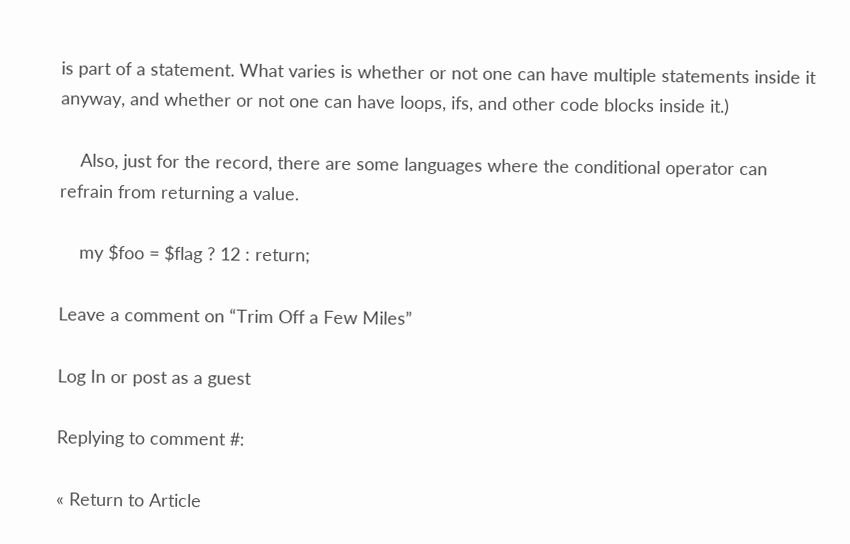is part of a statement. What varies is whether or not one can have multiple statements inside it anyway, and whether or not one can have loops, ifs, and other code blocks inside it.)

    Also, just for the record, there are some languages where the conditional operator can refrain from returning a value.

    my $foo = $flag ? 12 : return;

Leave a comment on “Trim Off a Few Miles”

Log In or post as a guest

Replying to comment #:

« Return to Article